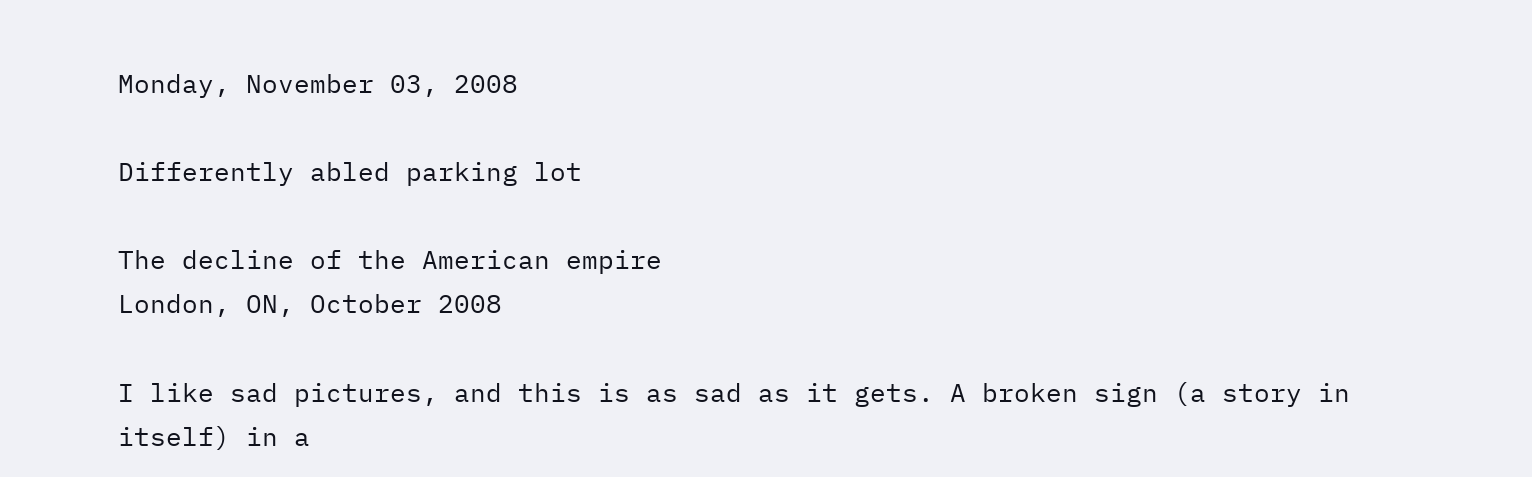Monday, November 03, 2008

Differently abled parking lot

The decline of the American empire
London, ON, October 2008

I like sad pictures, and this is as sad as it gets. A broken sign (a story in itself) in a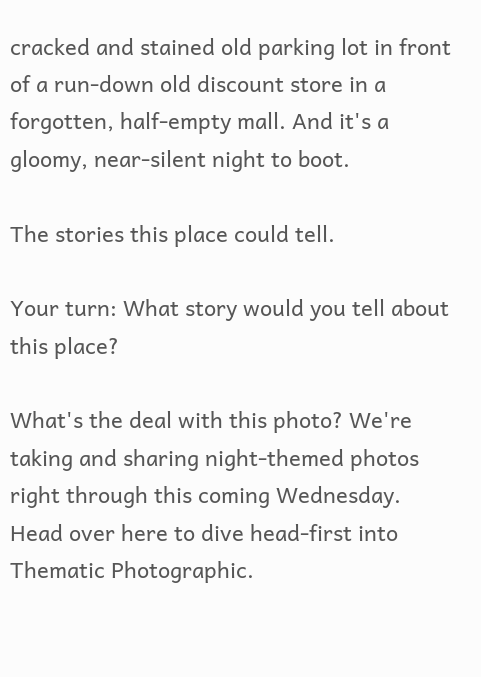cracked and stained old parking lot in front of a run-down old discount store in a forgotten, half-empty mall. And it's a gloomy, near-silent night to boot.

The stories this place could tell.

Your turn: What story would you tell about this place?

What's the deal with this photo? We're taking and sharing night-themed photos right through this coming Wednesday. Head over here to dive head-first into Thematic Photographic.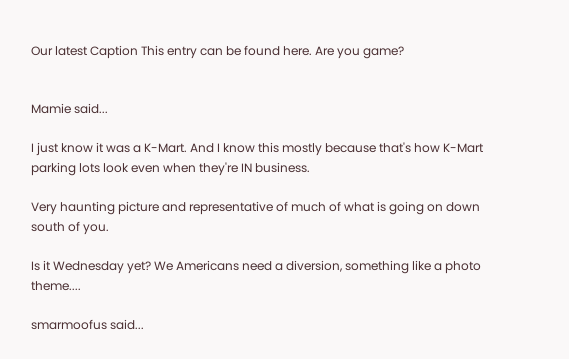Our latest Caption This entry can be found here. Are you game?


Mamie said...

I just know it was a K-Mart. And I know this mostly because that's how K-Mart parking lots look even when they're IN business.

Very haunting picture and representative of much of what is going on down south of you.

Is it Wednesday yet? We Americans need a diversion, something like a photo theme....

smarmoofus said...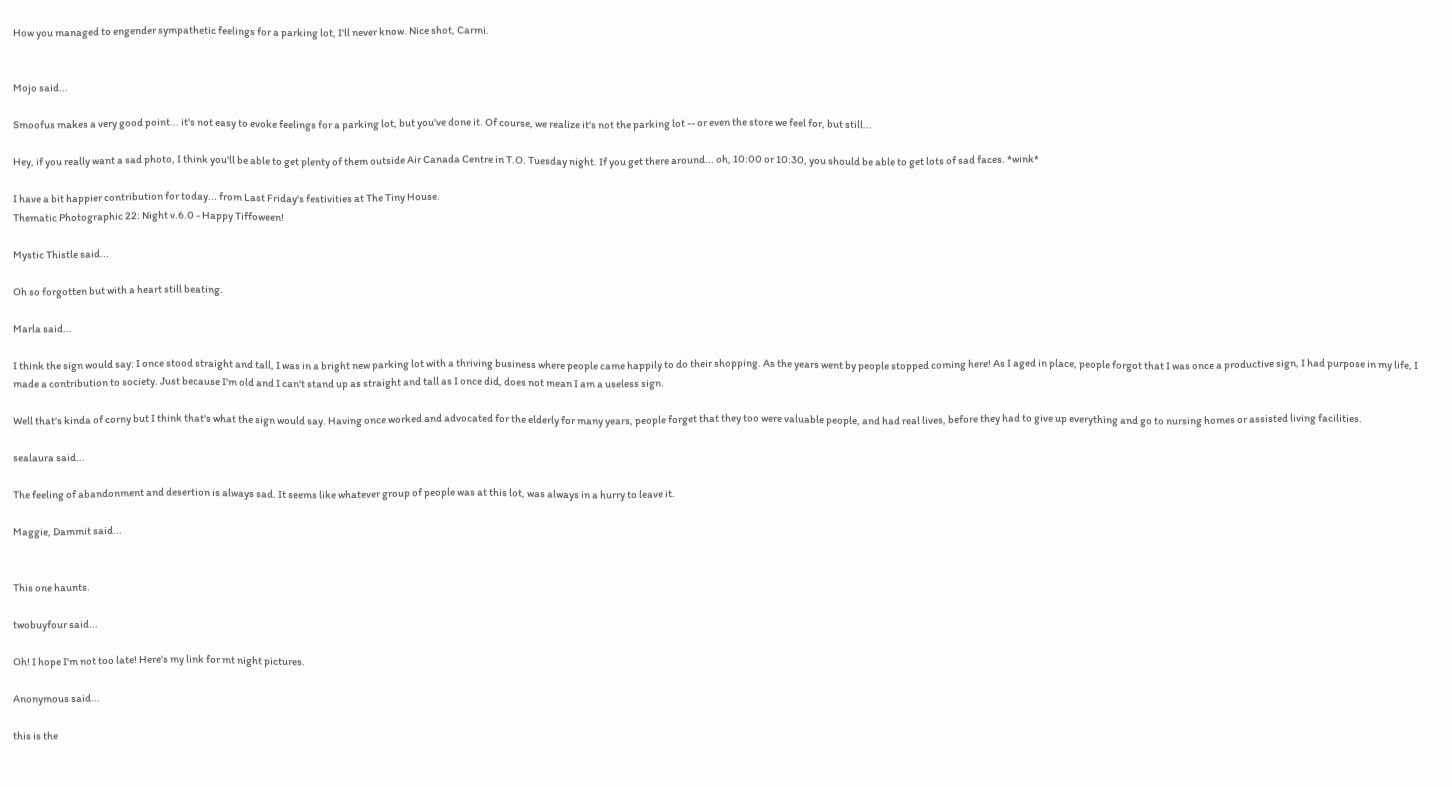How you managed to engender sympathetic feelings for a parking lot, I'll never know. Nice shot, Carmi.


Mojo said...

Smoofus makes a very good point... it's not easy to evoke feelings for a parking lot, but you've done it. Of course, we realize it's not the parking lot -- or even the store we feel for, but still...

Hey, if you really want a sad photo, I think you'll be able to get plenty of them outside Air Canada Centre in T.O. Tuesday night. If you get there around... oh, 10:00 or 10:30, you should be able to get lots of sad faces. *wink*

I have a bit happier contribution for today... from Last Friday's festivities at The Tiny House.
Thematic Photographic 22: Night v.6.0 - Happy Tiffoween!

Mystic Thistle said...

Oh so forgotten but with a heart still beating.

Marla said...

I think the sign would say: I once stood straight and tall, I was in a bright new parking lot with a thriving business where people came happily to do their shopping. As the years went by people stopped coming here! As I aged in place, people forgot that I was once a productive sign, I had purpose in my life, I made a contribution to society. Just because I'm old and I can't stand up as straight and tall as I once did, does not mean I am a useless sign.

Well that's kinda of corny but I think that's what the sign would say. Having once worked and advocated for the elderly for many years, people forget that they too were valuable people, and had real lives, before they had to give up everything and go to nursing homes or assisted living facilities.

sealaura said...

The feeling of abandonment and desertion is always sad. It seems like whatever group of people was at this lot, was always in a hurry to leave it.

Maggie, Dammit said...


This one haunts.

twobuyfour said...

Oh! I hope I'm not too late! Here's my link for mt night pictures.

Anonymous said...

this is the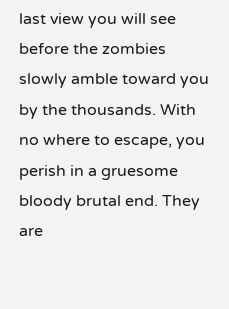last view you will see before the zombies slowly amble toward you by the thousands. With no where to escape, you perish in a gruesome bloody brutal end. They are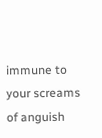immune to your screams of anguish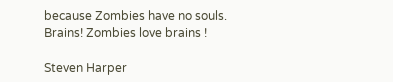because Zombies have no souls.
Brains! Zombies love brains !

Steven Harper